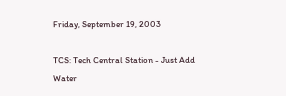Friday, September 19, 2003

TCS: Tech Central Station - Just Add Water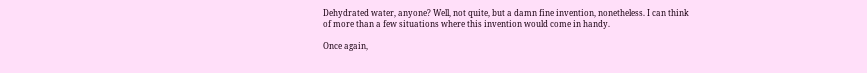Dehydrated water, anyone? Well, not quite, but a damn fine invention, nonetheless. I can think of more than a few situations where this invention would come in handy.

Once again,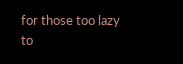for those too lazy to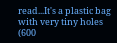read...It's a plastic bag with very tiny holes (600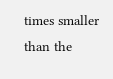times smaller than the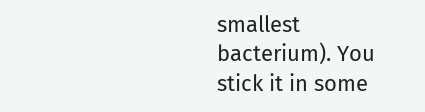smallest bacterium). You stick it in some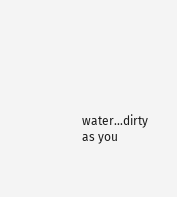water...dirty as you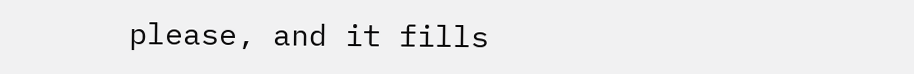please, and it fills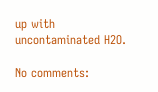up with uncontaminated H2O.

No comments: